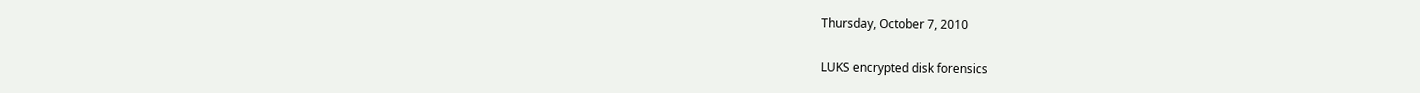Thursday, October 7, 2010

LUKS encrypted disk forensics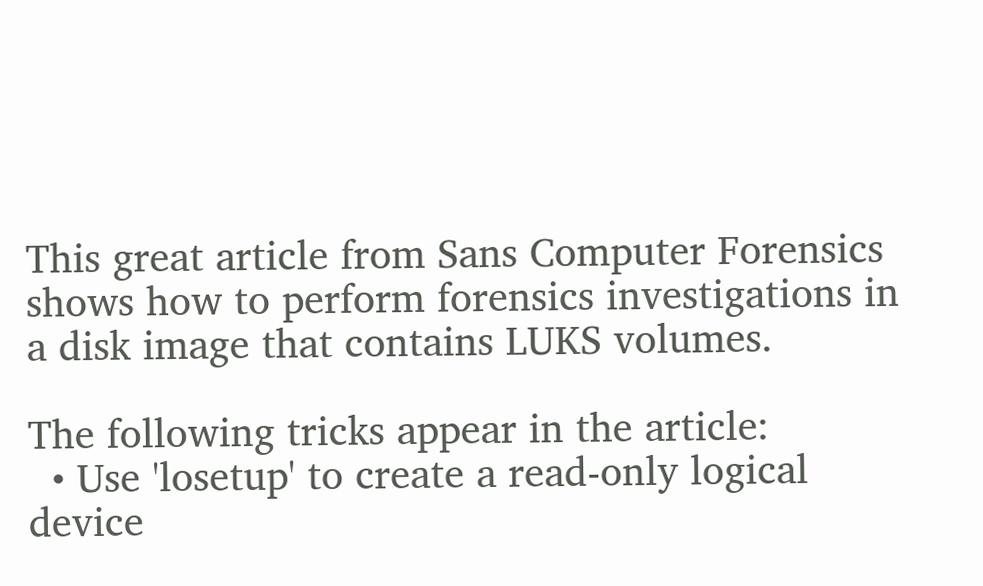This great article from Sans Computer Forensics  shows how to perform forensics investigations in a disk image that contains LUKS volumes.

The following tricks appear in the article:
  • Use 'losetup' to create a read-only logical device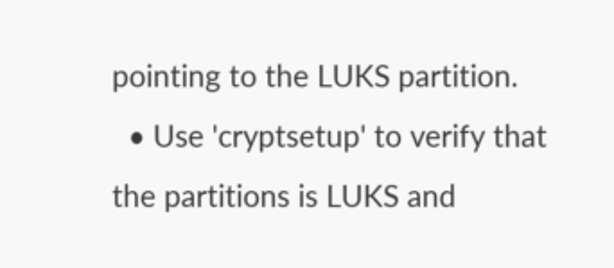pointing to the LUKS partition.
  • Use 'cryptsetup' to verify that the partitions is LUKS and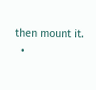then mount it.
  •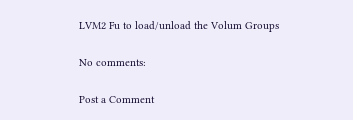LVM2 Fu to load/unload the Volum Groups

No comments:

Post a Comment